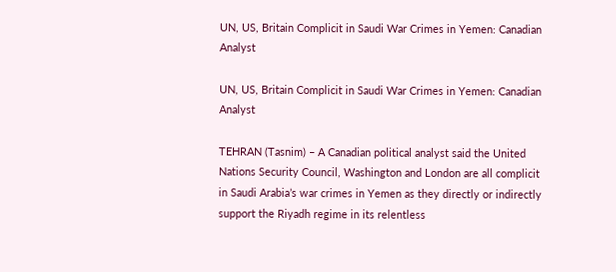UN, US, Britain Complicit in Saudi War Crimes in Yemen: Canadian Analyst

UN, US, Britain Complicit in Saudi War Crimes in Yemen: Canadian Analyst

TEHRAN (Tasnim) – A Canadian political analyst said the United Nations Security Council, Washington and London are all complicit in Saudi Arabia’s war crimes in Yemen as they directly or indirectly support the Riyadh regime in its relentless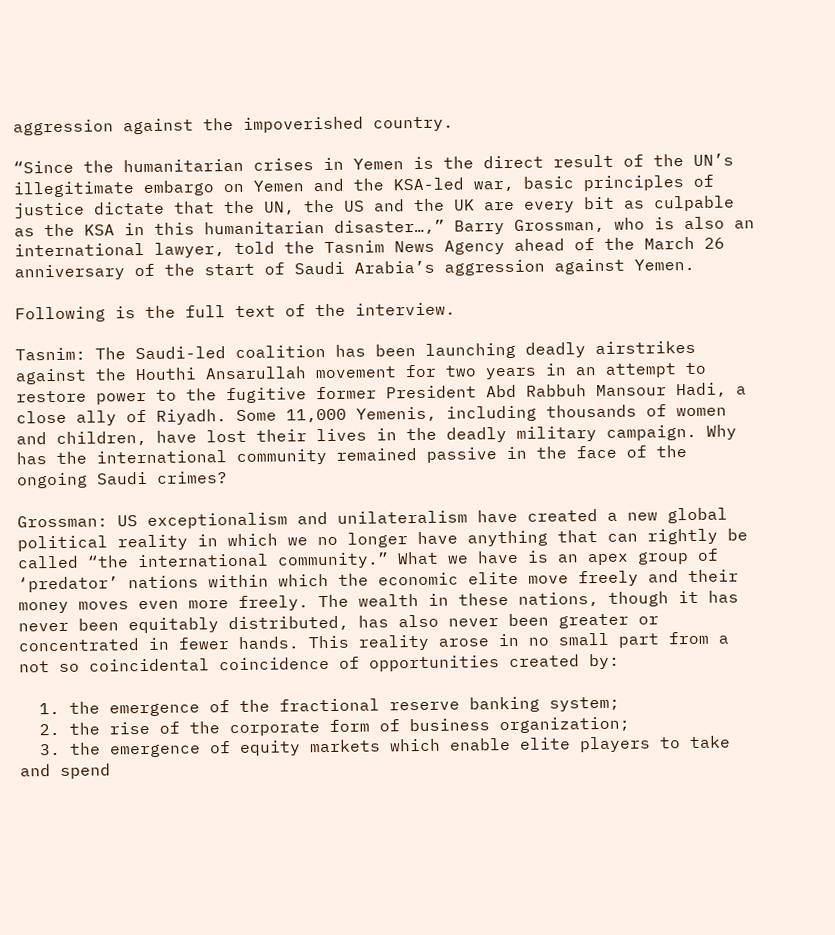aggression against the impoverished country.

“Since the humanitarian crises in Yemen is the direct result of the UN’s illegitimate embargo on Yemen and the KSA-led war, basic principles of justice dictate that the UN, the US and the UK are every bit as culpable as the KSA in this humanitarian disaster…,” Barry Grossman, who is also an international lawyer, told the Tasnim News Agency ahead of the March 26 anniversary of the start of Saudi Arabia’s aggression against Yemen.

Following is the full text of the interview.

Tasnim: The Saudi-led coalition has been launching deadly airstrikes against the Houthi Ansarullah movement for two years in an attempt to restore power to the fugitive former President Abd Rabbuh Mansour Hadi, a close ally of Riyadh. Some 11,000 Yemenis, including thousands of women and children, have lost their lives in the deadly military campaign. Why has the international community remained passive in the face of the ongoing Saudi crimes?

Grossman: US exceptionalism and unilateralism have created a new global political reality in which we no longer have anything that can rightly be called “the international community.” What we have is an apex group of ‘predator’ nations within which the economic elite move freely and their money moves even more freely. The wealth in these nations, though it has never been equitably distributed, has also never been greater or concentrated in fewer hands. This reality arose in no small part from a not so coincidental coincidence of opportunities created by:

  1. the emergence of the fractional reserve banking system;
  2. the rise of the corporate form of business organization;
  3. the emergence of equity markets which enable elite players to take and spend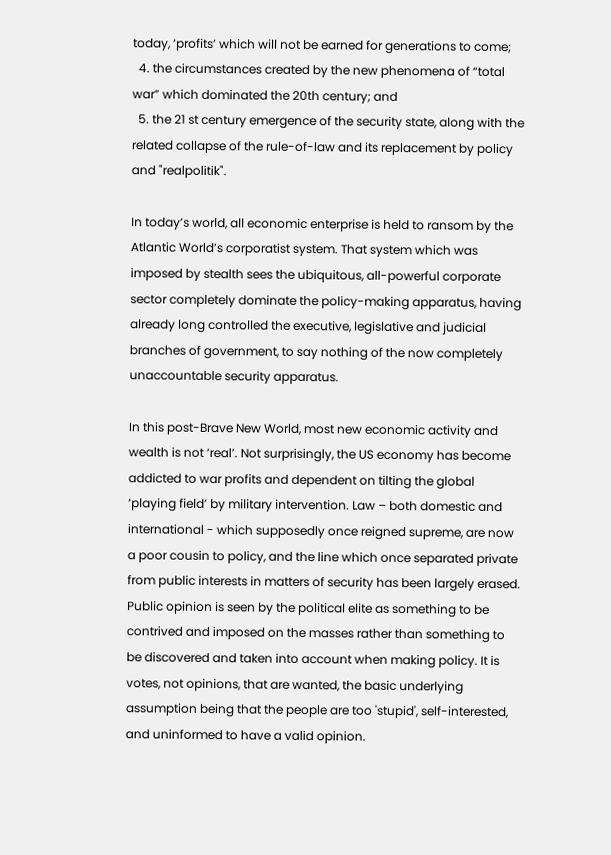today, ‘profits’ which will not be earned for generations to come;
  4. the circumstances created by the new phenomena of “total war” which dominated the 20th century; and
  5. the 21 st century emergence of the security state, along with the related collapse of the rule-of-law and its replacement by policy and "realpolitik".

In today’s world, all economic enterprise is held to ransom by the Atlantic World’s corporatist system. That system which was imposed by stealth sees the ubiquitous, all-powerful corporate sector completely dominate the policy-making apparatus, having already long controlled the executive, legislative and judicial branches of government, to say nothing of the now completely unaccountable security apparatus.

In this post-Brave New World, most new economic activity and wealth is not ‘real’. Not surprisingly, the US economy has become addicted to war profits and dependent on tilting the global ‘playing field’ by military intervention. Law – both domestic and international - which supposedly once reigned supreme, are now a poor cousin to policy, and the line which once separated private from public interests in matters of security has been largely erased. Public opinion is seen by the political elite as something to be contrived and imposed on the masses rather than something to be discovered and taken into account when making policy. It is votes, not opinions, that are wanted, the basic underlying assumption being that the people are too 'stupid', self-interested, and uninformed to have a valid opinion.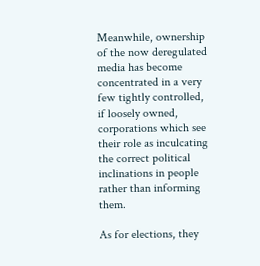Meanwhile, ownership of the now deregulated media has become concentrated in a very few tightly controlled, if loosely owned, corporations which see their role as inculcating the correct political inclinations in people rather than informing them.

As for elections, they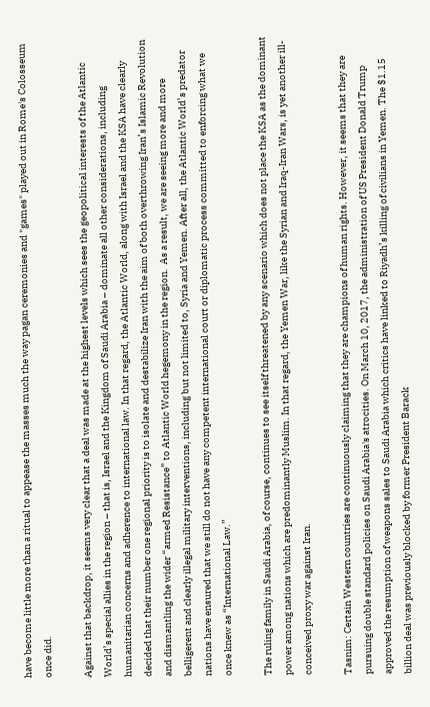have become little more than a ritual to appease the masses much the way pagan ceremonies and "games" played out in Rome's Colosseum once did.

Against that backdrop, it seems very clear that a deal was made at the highest levels which sees the geopolitical interests of the Atlantic World’s special allies in the region – that is, Israel and the Kingdom of Saudi Arabia – dominate all other considerations, including humanitarian concerns and adherence to international law. In that regard, the Atlantic World, along with Israel and the KSA have clearly decided that their number one regional priority is to isolate and destabilize Iran with the aim of both overthrowing Iran’s Islamic Revolution and dismantling the wider “armed Resistance” to Atlantic World hegemony in the region.  As a result, we are seeing more and more belligerent and clearly illegal military interventions, including but not limited to, Syria and Yemen. After all, the Atlantic World’s predator nations have ensured that we still do not have any competent international court or diplomatic process committed to enforcing what we once knew as “International Law.”

The ruling family in Saudi Arabia, of course, continues to see itself threatened by any scenario which does not place the KSA as the dominant power among nations which are predominantly Muslim. In that regard, the Yemen War, like the Syrian and Iraq-Iran Wars, is yet another ill-conceived proxy war against Iran.

Tasnim: Certain Western countries are continuously claiming that they are champions of human rights. However, it seems that they are pursuing double standard policies on Saudi Arabia's atrocities. On March 10, 2017, the administration of US President Donald Trump approved the resumption of weapons sales to Saudi Arabia which critics have linked to Riyadh’s killing of civilians in Yemen. The $1.15 billion deal was previously blocked by former President Barack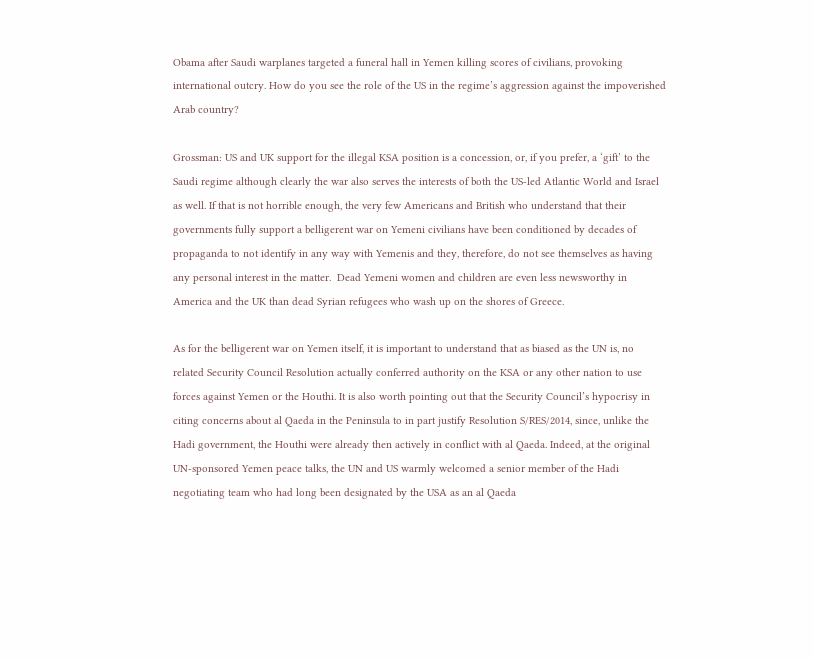Obama after Saudi warplanes targeted a funeral hall in Yemen killing scores of civilians, provoking international outcry. How do you see the role of the US in the regime’s aggression against the impoverished Arab country?

Grossman: US and UK support for the illegal KSA position is a concession, or, if you prefer, a ‘gift’ to the Saudi regime although clearly the war also serves the interests of both the US-led Atlantic World and Israel as well. If that is not horrible enough, the very few Americans and British who understand that their governments fully support a belligerent war on Yemeni civilians have been conditioned by decades of propaganda to not identify in any way with Yemenis and they, therefore, do not see themselves as having any personal interest in the matter.  Dead Yemeni women and children are even less newsworthy in America and the UK than dead Syrian refugees who wash up on the shores of Greece.

As for the belligerent war on Yemen itself, it is important to understand that as biased as the UN is, no related Security Council Resolution actually conferred authority on the KSA or any other nation to use forces against Yemen or the Houthi. It is also worth pointing out that the Security Council’s hypocrisy in citing concerns about al Qaeda in the Peninsula to in part justify Resolution S/RES/2014, since, unlike the Hadi government, the Houthi were already then actively in conflict with al Qaeda. Indeed, at the original UN-sponsored Yemen peace talks, the UN and US warmly welcomed a senior member of the Hadi negotiating team who had long been designated by the USA as an al Qaeda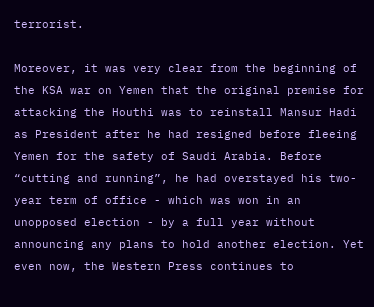terrorist.

Moreover, it was very clear from the beginning of the KSA war on Yemen that the original premise for attacking the Houthi was to reinstall Mansur Hadi as President after he had resigned before fleeing Yemen for the safety of Saudi Arabia. Before “cutting and running”, he had overstayed his two-year term of office - which was won in an unopposed election - by a full year without announcing any plans to hold another election. Yet even now, the Western Press continues to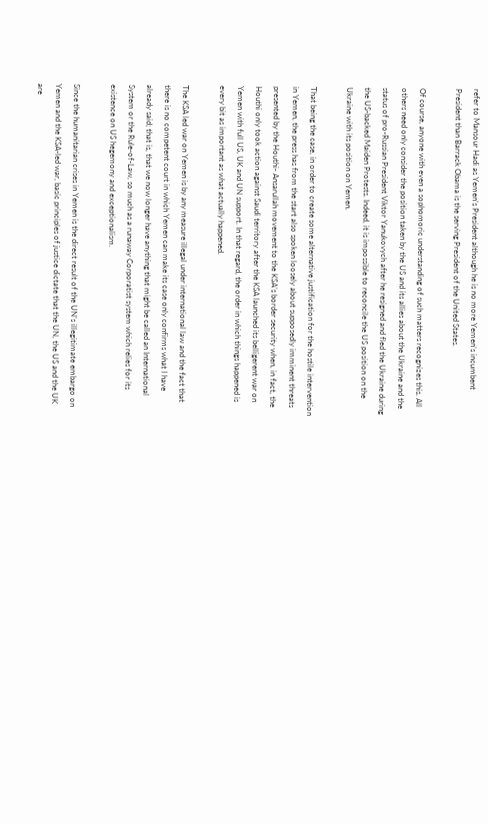refer to Mansour Hadi as Yemen’s President although he is no more Yemen’s incumbent President than Barrack Obama is the serving President of the United States.

Of course, anyone with even a sophomoric understanding of such matters recognizes this. All others need only consider the position taken by the US and its allies about the Ukraine and the status of pro-Russian President Viktor Yanukovych after he resigned and fled the Ukraine during the US-backed Maiden Protests. Indeed, it is impossible to reconcile the US position on the Ukraine with its position on Yemen.

That being the case, in order to create some alternative justification for the hostile intervention in Yemen, the press has from the start also spoken loosely about supposedly imminent threats presented by the Houthi- Ansarullah movement to the KSA’s border security when, in fact, the Houthi only took action against Saudi territory after the KSA launched its belligerent war on Yemen with full US, UK and UN support. In that regard, the order in which things happened is every bit as important as what actually happened.

The KSA led war on Yemen is by any measure illegal under international law and the fact that there is no competent court in which Yemen can make its case only confirms what I have already said; that is, that we now longer have anything that might be called an International System or the Rule-of-Law, so much as a runaway Corporatist system which relies for its existence on US hegemony and exceptionalism.

Since the humanitarian crises in Yemen is the direct result of the UN’s illegitimate embargo on Yemen and the KSA-led war, basic principles of justice dictate that the UN, the US and the UK are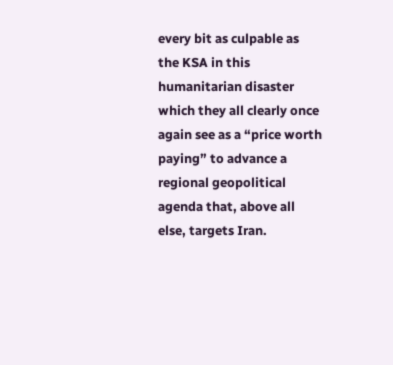every bit as culpable as the KSA in this humanitarian disaster which they all clearly once again see as a “price worth paying” to advance a regional geopolitical agenda that, above all else, targets Iran.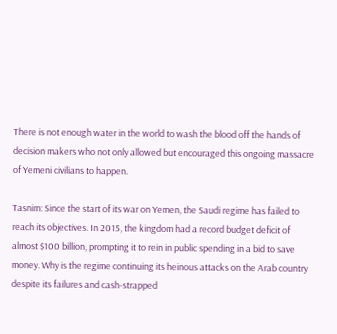There is not enough water in the world to wash the blood off the hands of decision makers who not only allowed but encouraged this ongoing massacre of Yemeni civilians to happen.

Tasnim: Since the start of its war on Yemen, the Saudi regime has failed to reach its objectives. In 2015, the kingdom had a record budget deficit of almost $100 billion, prompting it to rein in public spending in a bid to save money. Why is the regime continuing its heinous attacks on the Arab country despite its failures and cash-strapped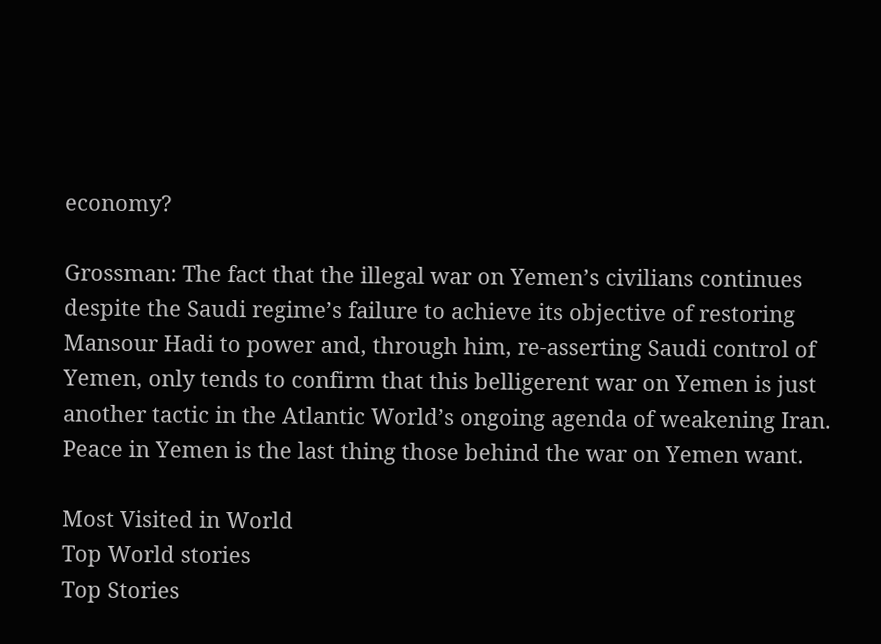economy?

Grossman: The fact that the illegal war on Yemen’s civilians continues despite the Saudi regime’s failure to achieve its objective of restoring Mansour Hadi to power and, through him, re-asserting Saudi control of Yemen, only tends to confirm that this belligerent war on Yemen is just another tactic in the Atlantic World’s ongoing agenda of weakening Iran. Peace in Yemen is the last thing those behind the war on Yemen want.

Most Visited in World
Top World stories
Top Stories